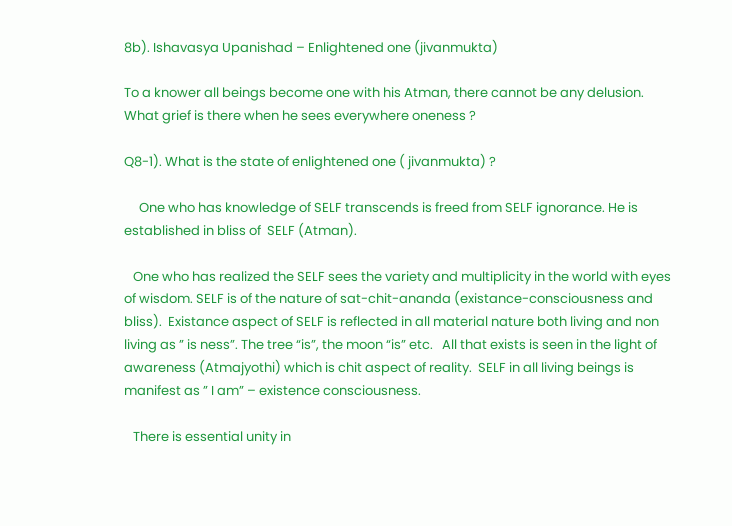8b). Ishavasya Upanishad – Enlightened one (jivanmukta)

To a knower all beings become one with his Atman, there cannot be any delusion. What grief is there when he sees everywhere oneness ?

Q8-1). What is the state of enlightened one ( jivanmukta) ?

     One who has knowledge of SELF transcends is freed from SELF ignorance. He is established in bliss of  SELF (Atman).

   One who has realized the SELF sees the variety and multiplicity in the world with eyes of wisdom. SELF is of the nature of sat-chit-ananda (existance-consciousness and  bliss).  Existance aspect of SELF is reflected in all material nature both living and non living as ” is ness”. The tree “is”, the moon “is” etc.   All that exists is seen in the light of awareness (Atmajyothi) which is chit aspect of reality.  SELF in all living beings is manifest as ” I am” – existence consciousness.

   There is essential unity in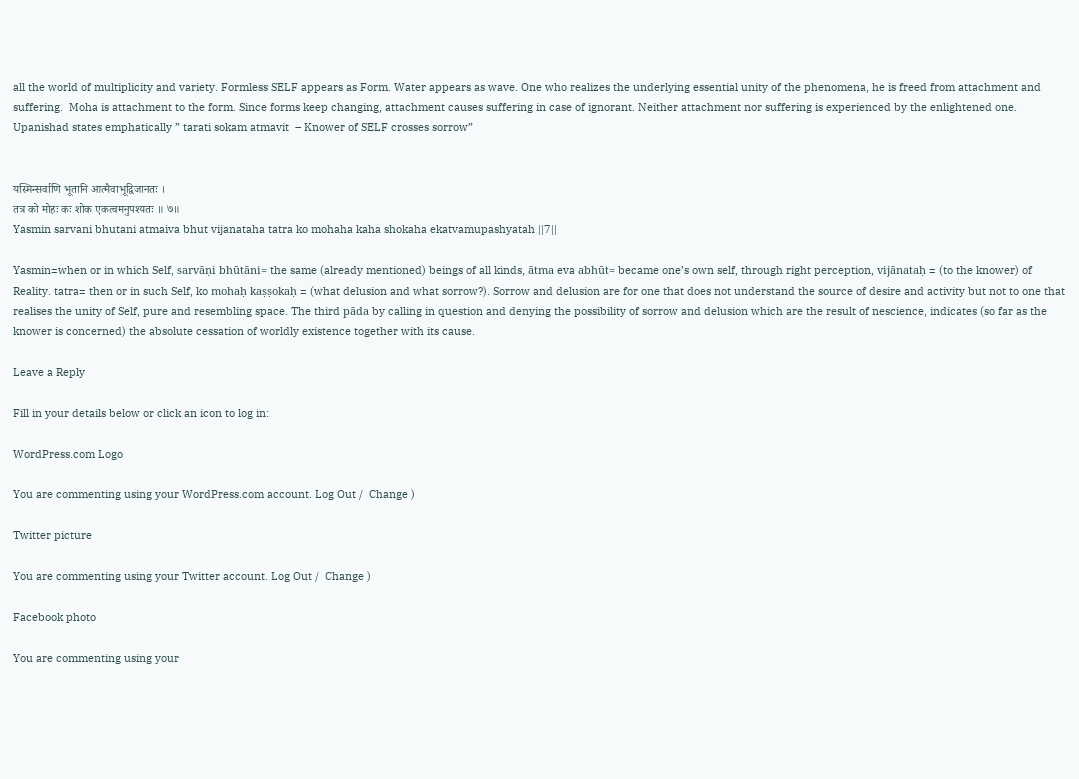all the world of multiplicity and variety. Formless SELF appears as Form. Water appears as wave. One who realizes the underlying essential unity of the phenomena, he is freed from attachment and suffering.  Moha is attachment to the form. Since forms keep changing, attachment causes suffering in case of ignorant. Neither attachment nor suffering is experienced by the enlightened one. Upanishad states emphatically ” tarati sokam atmavit  – Knower of SELF crosses sorrow”


यस्मिन्सर्वाणि भूतानि आत्मैवाभूद्विजानतः ।
तत्र को मोहः कः शोक एकत्वमनुपश्यतः ॥ ७॥
Yasmin sarvani bhutani atmaiva bhut vijanataha tatra ko mohaha kaha shokaha ekatvamupashyatah ||7||

Yasmin=when or in which Self, sarvāṇi bhūtāni= the same (already mentioned) beings of all kinds, ātma eva abhūt= became one’s own self, through right perception, vijānataḥ = (to the knower) of Reality. tatra= then or in such Self, ko mohaḥ kaṣṣokaḥ = (what delusion and what sorrow?). Sorrow and delusion are for one that does not understand the source of desire and activity but not to one that realises the unity of Self, pure and resembling space. The third pāda by calling in question and denying the possibility of sorrow and delusion which are the result of nescience, indicates (so far as the knower is concerned) the absolute cessation of worldly existence together with its cause.

Leave a Reply

Fill in your details below or click an icon to log in:

WordPress.com Logo

You are commenting using your WordPress.com account. Log Out /  Change )

Twitter picture

You are commenting using your Twitter account. Log Out /  Change )

Facebook photo

You are commenting using your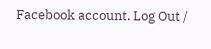Facebook account. Log Out /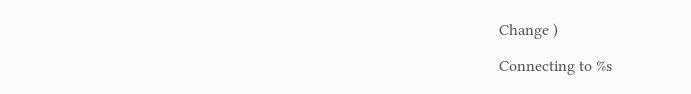Change )

Connecting to %s